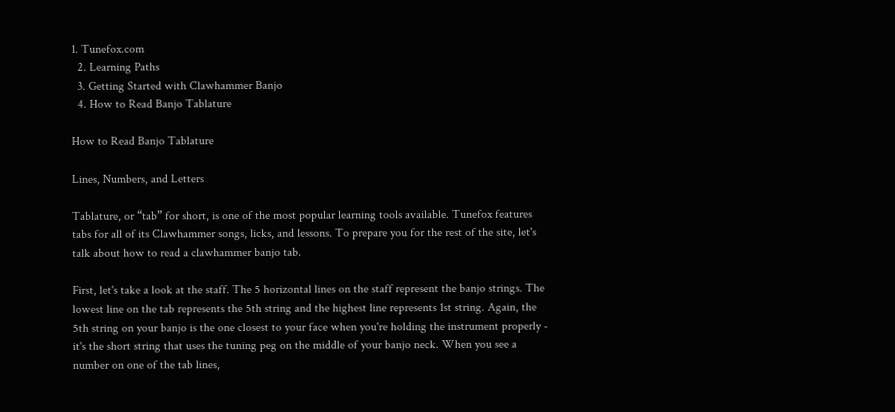1. Tunefox.com
  2. Learning Paths
  3. Getting Started with Clawhammer Banjo
  4. How to Read Banjo Tablature

How to Read Banjo Tablature

Lines, Numbers, and Letters

Tablature, or “tab” for short, is one of the most popular learning tools available. Tunefox features tabs for all of its Clawhammer songs, licks, and lessons. To prepare you for the rest of the site, let's talk about how to read a clawhammer banjo tab.

First, let's take a look at the staff. The 5 horizontal lines on the staff represent the banjo strings. The lowest line on the tab represents the 5th string and the highest line represents 1st string. Again, the 5th string on your banjo is the one closest to your face when you're holding the instrument properly - it's the short string that uses the tuning peg on the middle of your banjo neck. When you see a number on one of the tab lines,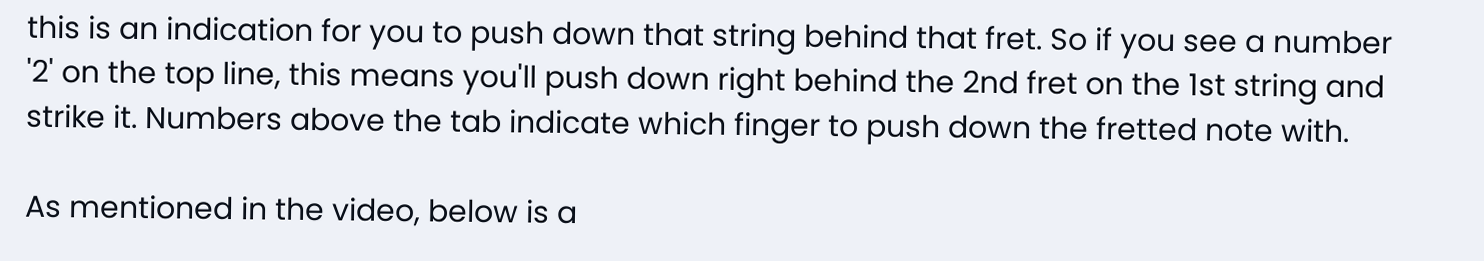this is an indication for you to push down that string behind that fret. So if you see a number '2' on the top line, this means you'll push down right behind the 2nd fret on the 1st string and strike it. Numbers above the tab indicate which finger to push down the fretted note with.

As mentioned in the video, below is a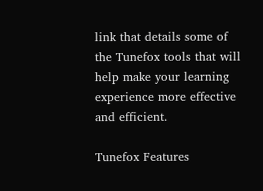link that details some of the Tunefox tools that will help make your learning experience more effective and efficient.

Tunefox Features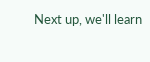Next up, we'll learn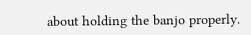about holding the banjo properly.